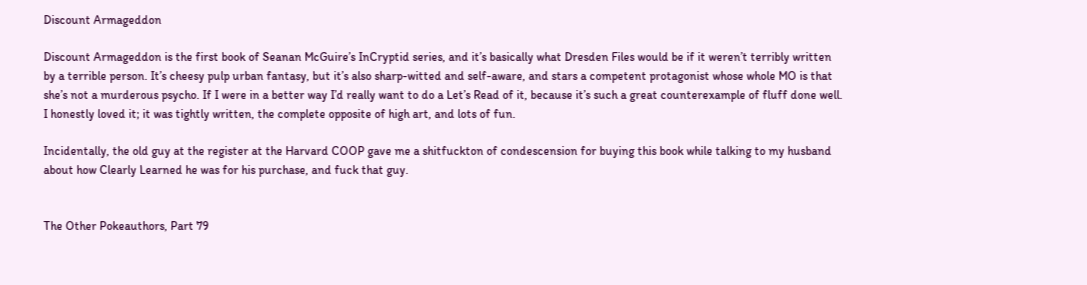Discount Armageddon

Discount Armageddon is the first book of Seanan McGuire’s InCryptid series, and it’s basically what Dresden Files would be if it weren’t terribly written by a terrible person. It’s cheesy pulp urban fantasy, but it’s also sharp-witted and self-aware, and stars a competent protagonist whose whole MO is that she’s not a murderous psycho. If I were in a better way I’d really want to do a Let’s Read of it, because it’s such a great counterexample of fluff done well. I honestly loved it; it was tightly written, the complete opposite of high art, and lots of fun.

Incidentally, the old guy at the register at the Harvard COOP gave me a shitfuckton of condescension for buying this book while talking to my husband about how Clearly Learned he was for his purchase, and fuck that guy.


The Other Pokeauthors, Part 79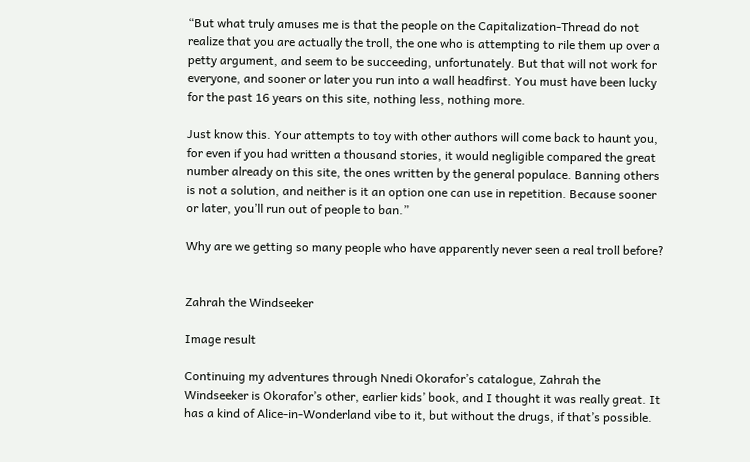“But what truly amuses me is that the people on the Capitalization-Thread do not realize that you are actually the troll, the one who is attempting to rile them up over a petty argument, and seem to be succeeding, unfortunately. But that will not work for everyone, and sooner or later you run into a wall headfirst. You must have been lucky for the past 16 years on this site, nothing less, nothing more.

Just know this. Your attempts to toy with other authors will come back to haunt you, for even if you had written a thousand stories, it would negligible compared the great number already on this site, the ones written by the general populace. Banning others is not a solution, and neither is it an option one can use in repetition. Because sooner or later, you’ll run out of people to ban.”

Why are we getting so many people who have apparently never seen a real troll before?


Zahrah the Windseeker

Image result

Continuing my adventures through Nnedi Okorafor’s catalogue, Zahrah the Windseeker is Okorafor’s other, earlier kids’ book, and I thought it was really great. It has a kind of Alice-in-Wonderland vibe to it, but without the drugs, if that’s possible.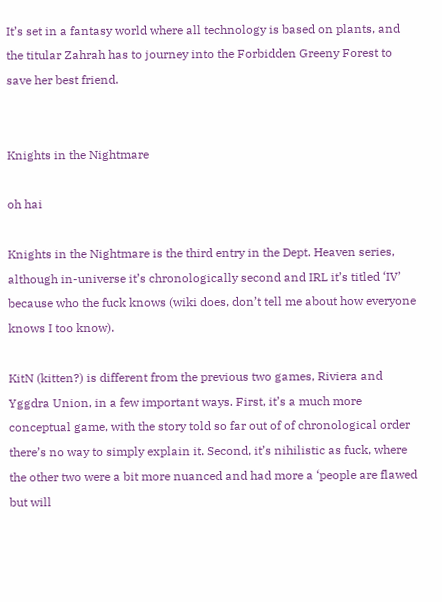It’s set in a fantasy world where all technology is based on plants, and the titular Zahrah has to journey into the Forbidden Greeny Forest to save her best friend.


Knights in the Nightmare

oh hai

Knights in the Nightmare is the third entry in the Dept. Heaven series, although in-universe it’s chronologically second and IRL it’s titled ‘IV’ because who the fuck knows (wiki does, don’t tell me about how everyone knows I too know).

KitN (kitten?) is different from the previous two games, Riviera and Yggdra Union, in a few important ways. First, it’s a much more conceptual game, with the story told so far out of of chronological order there’s no way to simply explain it. Second, it’s nihilistic as fuck, where the other two were a bit more nuanced and had more a ‘people are flawed but will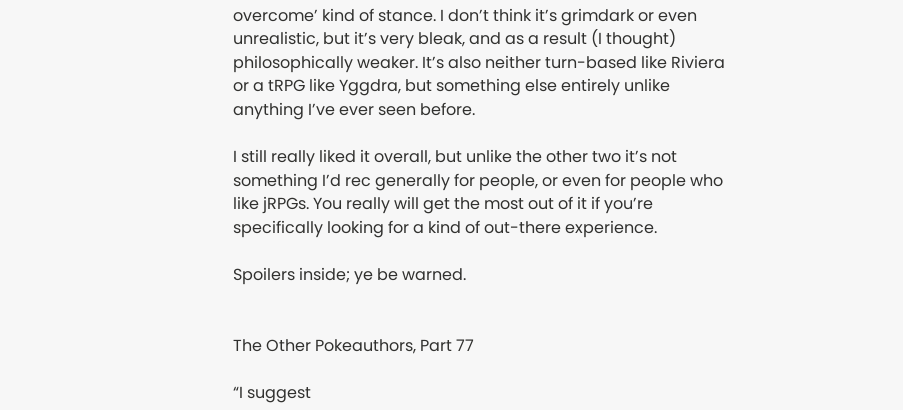overcome’ kind of stance. I don’t think it’s grimdark or even unrealistic, but it’s very bleak, and as a result (I thought) philosophically weaker. It’s also neither turn-based like Riviera or a tRPG like Yggdra, but something else entirely unlike anything I’ve ever seen before.

I still really liked it overall, but unlike the other two it’s not something I’d rec generally for people, or even for people who like jRPGs. You really will get the most out of it if you’re specifically looking for a kind of out-there experience.

Spoilers inside; ye be warned.


The Other Pokeauthors, Part 77

“I suggest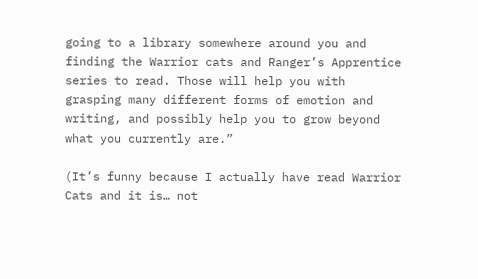going to a library somewhere around you and finding the Warrior cats and Ranger’s Apprentice series to read. Those will help you with grasping many different forms of emotion and writing, and possibly help you to grow beyond what you currently are.”

(It’s funny because I actually have read Warrior Cats and it is… not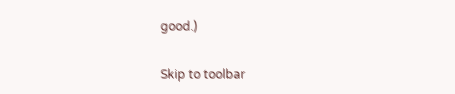good.)


Skip to toolbar